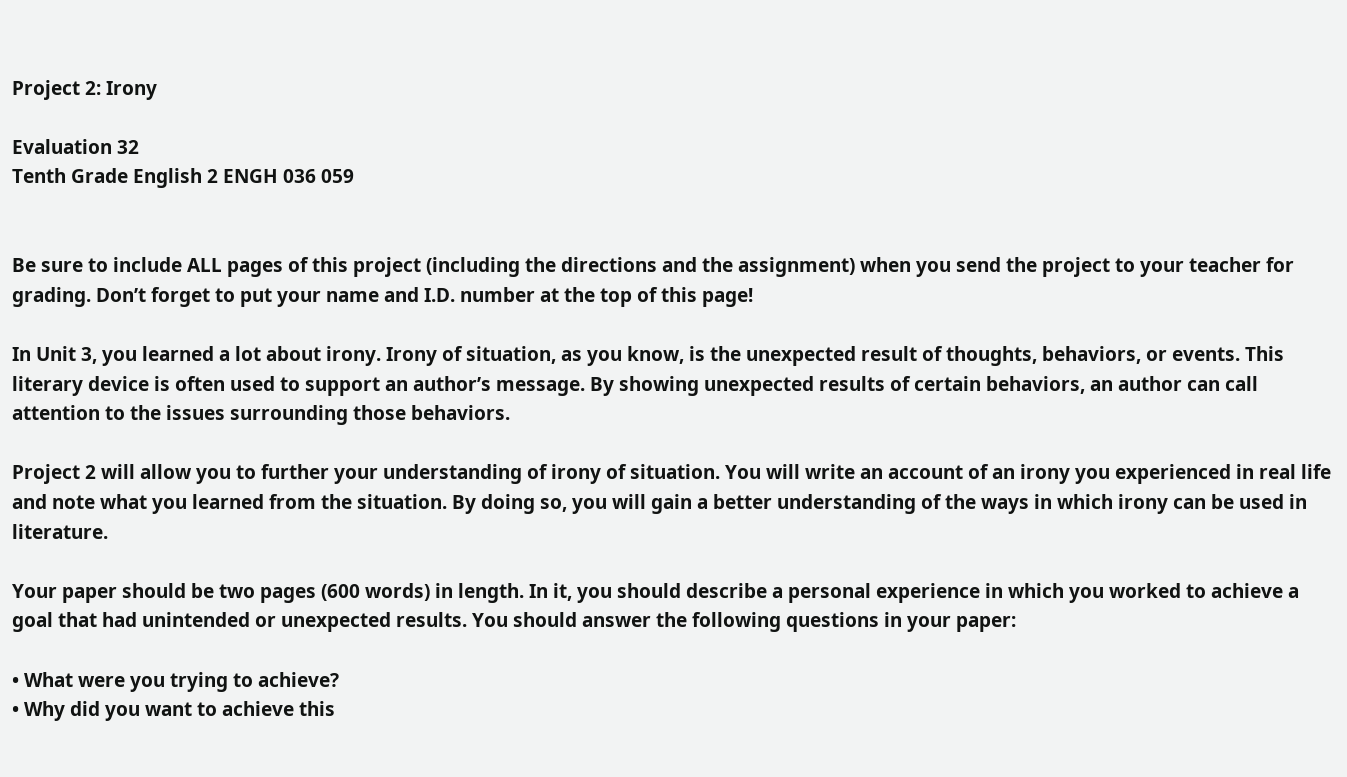Project 2: Irony

Evaluation 32
Tenth Grade English 2 ENGH 036 059


Be sure to include ALL pages of this project (including the directions and the assignment) when you send the project to your teacher for grading. Don’t forget to put your name and I.D. number at the top of this page!

In Unit 3, you learned a lot about irony. Irony of situation, as you know, is the unexpected result of thoughts, behaviors, or events. This literary device is often used to support an author’s message. By showing unexpected results of certain behaviors, an author can call attention to the issues surrounding those behaviors.

Project 2 will allow you to further your understanding of irony of situation. You will write an account of an irony you experienced in real life and note what you learned from the situation. By doing so, you will gain a better understanding of the ways in which irony can be used in literature.

Your paper should be two pages (600 words) in length. In it, you should describe a personal experience in which you worked to achieve a goal that had unintended or unexpected results. You should answer the following questions in your paper:

• What were you trying to achieve?
• Why did you want to achieve this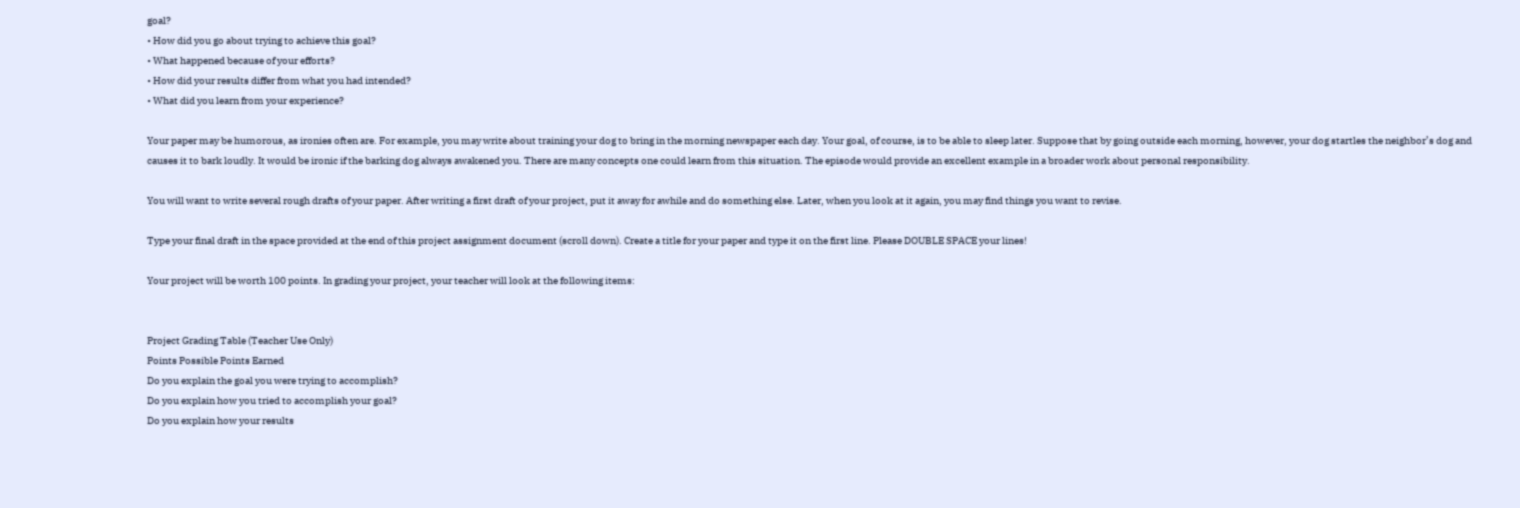goal?
• How did you go about trying to achieve this goal?
• What happened because of your efforts?
• How did your results differ from what you had intended?
• What did you learn from your experience?

Your paper may be humorous, as ironies often are. For example, you may write about training your dog to bring in the morning newspaper each day. Your goal, of course, is to be able to sleep later. Suppose that by going outside each morning, however, your dog startles the neighbor’s dog and causes it to bark loudly. It would be ironic if the barking dog always awakened you. There are many concepts one could learn from this situation. The episode would provide an excellent example in a broader work about personal responsibility.

You will want to write several rough drafts of your paper. After writing a first draft of your project, put it away for awhile and do something else. Later, when you look at it again, you may find things you want to revise.

Type your final draft in the space provided at the end of this project assignment document (scroll down). Create a title for your paper and type it on the first line. Please DOUBLE SPACE your lines!

Your project will be worth 100 points. In grading your project, your teacher will look at the following items:


Project Grading Table (Teacher Use Only)
Points Possible Points Earned
Do you explain the goal you were trying to accomplish?
Do you explain how you tried to accomplish your goal?
Do you explain how your results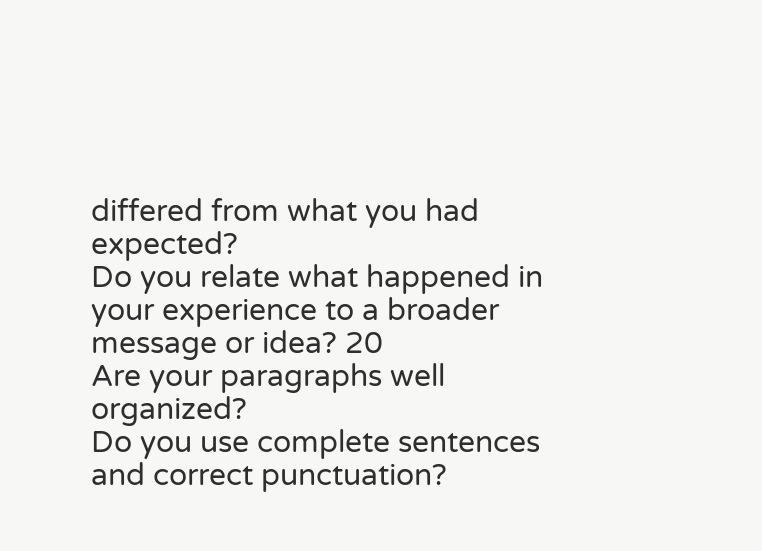differed from what you had expected?
Do you relate what happened in your experience to a broader message or idea? 20
Are your paragraphs well organized?
Do you use complete sentences and correct punctuation?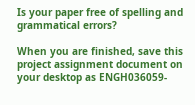Is your paper free of spelling and grammatical errors?

When you are finished, save this project assignment document on your desktop as ENGH036059-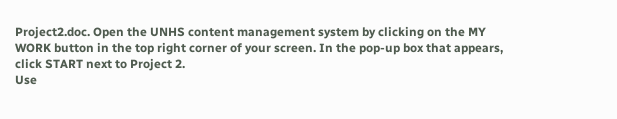Project2.doc. Open the UNHS content management system by clicking on the MY WORK button in the top right corner of your screen. In the pop-up box that appears, click START next to Project 2.
Use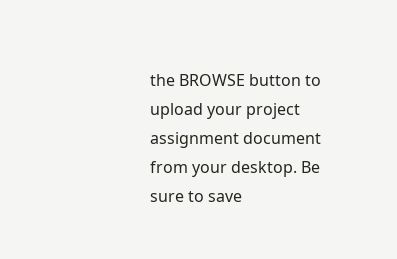the BROWSE button to upload your project assignment document from your desktop. Be sure to save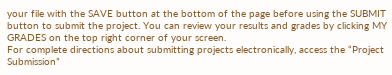your file with the SAVE button at the bottom of the page before using the SUBMIT button to submit the project. You can review your results and grades by clicking MY GRADES on the top right corner of your screen.
For complete directions about submitting projects electronically, access the “Project Submission”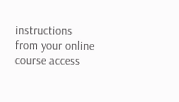instructions from your online course access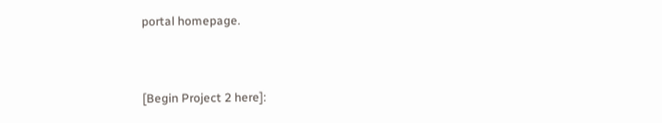portal homepage.


[Begin Project 2 here]: